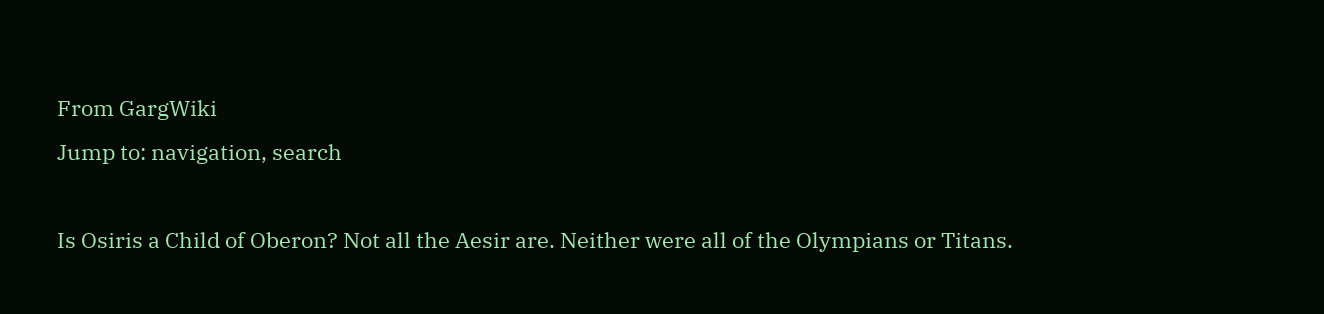From GargWiki
Jump to: navigation, search

Is Osiris a Child of Oberon? Not all the Aesir are. Neither were all of the Olympians or Titans.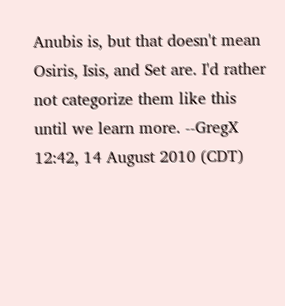Anubis is, but that doesn't mean Osiris, Isis, and Set are. I'd rather not categorize them like this until we learn more. --GregX 12:42, 14 August 2010 (CDT)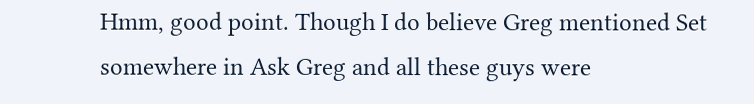Hmm, good point. Though I do believe Greg mentioned Set somewhere in Ask Greg and all these guys were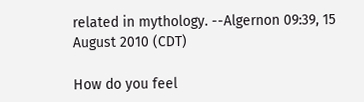related in mythology. --Algernon 09:39, 15 August 2010 (CDT)

How do you feel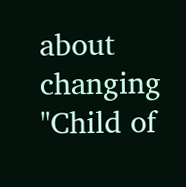about changing "Child of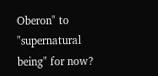Oberon" to "supernatural being" for now?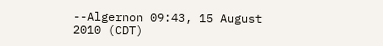--Algernon 09:43, 15 August 2010 (CDT)